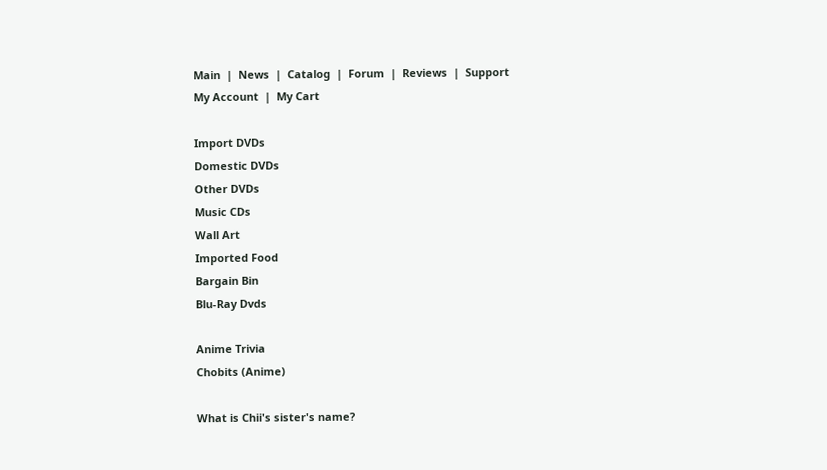Main  |  News  |  Catalog  |  Forum  |  Reviews  |  Support
My Account  |  My Cart

Import DVDs
Domestic DVDs
Other DVDs
Music CDs
Wall Art
Imported Food
Bargain Bin
Blu-Ray Dvds

Anime Trivia
Chobits (Anime)

What is Chii's sister's name?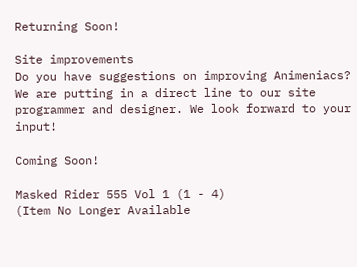Returning Soon!

Site improvements
Do you have suggestions on improving Animeniacs? We are putting in a direct line to our site programmer and designer. We look forward to your input!

Coming Soon!

Masked Rider 555 Vol 1 (1 - 4)
(Item No Longer Available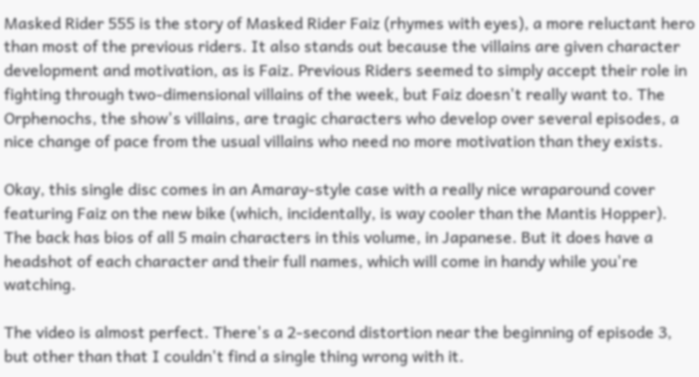Masked Rider 555 is the story of Masked Rider Faiz (rhymes with eyes), a more reluctant hero than most of the previous riders. It also stands out because the villains are given character development and motivation, as is Faiz. Previous Riders seemed to simply accept their role in fighting through two-dimensional villains of the week, but Faiz doesn't really want to. The Orphenochs, the show's villains, are tragic characters who develop over several episodes, a nice change of pace from the usual villains who need no more motivation than they exists.

Okay, this single disc comes in an Amaray-style case with a really nice wraparound cover featuring Faiz on the new bike (which, incidentally, is way cooler than the Mantis Hopper). The back has bios of all 5 main characters in this volume, in Japanese. But it does have a headshot of each character and their full names, which will come in handy while you're watching.

The video is almost perfect. There's a 2-second distortion near the beginning of episode 3, but other than that I couldn't find a single thing wrong with it.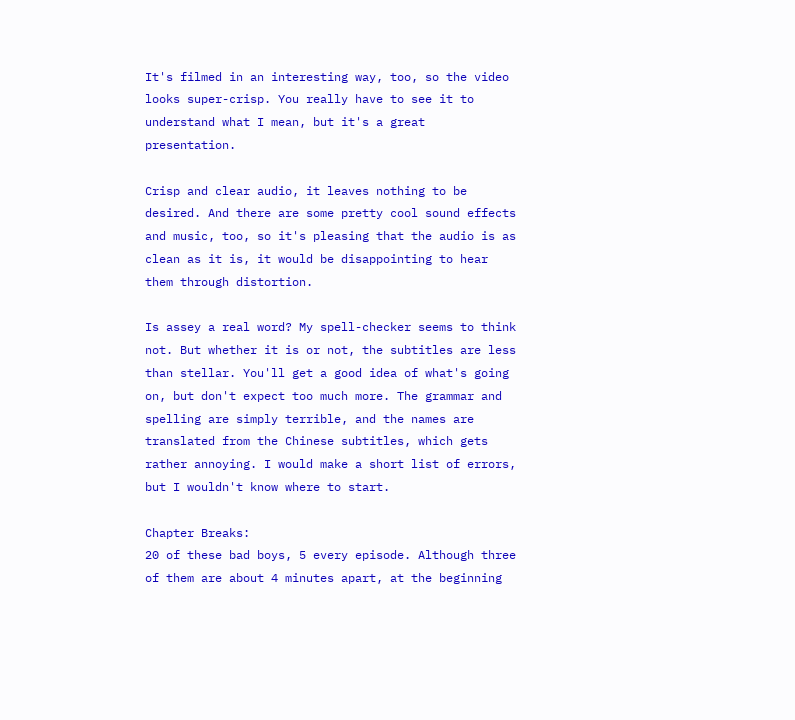It's filmed in an interesting way, too, so the video looks super-crisp. You really have to see it to understand what I mean, but it's a great presentation.

Crisp and clear audio, it leaves nothing to be desired. And there are some pretty cool sound effects and music, too, so it's pleasing that the audio is as clean as it is, it would be disappointing to hear them through distortion.

Is assey a real word? My spell-checker seems to think not. But whether it is or not, the subtitles are less than stellar. You'll get a good idea of what's going on, but don't expect too much more. The grammar and spelling are simply terrible, and the names are translated from the Chinese subtitles, which gets rather annoying. I would make a short list of errors, but I wouldn't know where to start.

Chapter Breaks:
20 of these bad boys, 5 every episode. Although three of them are about 4 minutes apart, at the beginning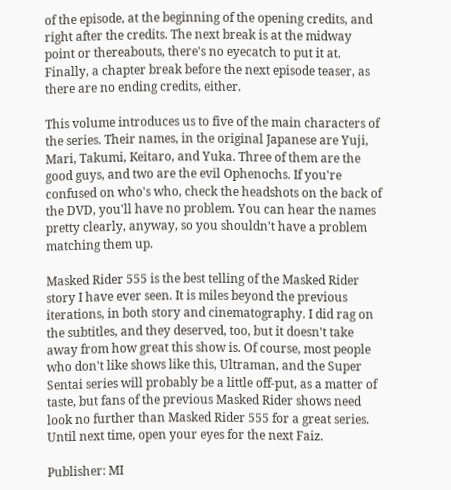of the episode, at the beginning of the opening credits, and right after the credits. The next break is at the midway point or thereabouts, there's no eyecatch to put it at. Finally, a chapter break before the next episode teaser, as there are no ending credits, either.

This volume introduces us to five of the main characters of the series. Their names, in the original Japanese are Yuji, Mari, Takumi, Keitaro, and Yuka. Three of them are the good guys, and two are the evil Ophenochs. If you're confused on who's who, check the headshots on the back of the DVD, you'll have no problem. You can hear the names pretty clearly, anyway, so you shouldn't have a problem matching them up.

Masked Rider 555 is the best telling of the Masked Rider story I have ever seen. It is miles beyond the previous iterations, in both story and cinematography. I did rag on the subtitles, and they deserved, too, but it doesn't take away from how great this show is. Of course, most people who don't like shows like this, Ultraman, and the Super Sentai series will probably be a little off-put, as a matter of taste, but fans of the previous Masked Rider shows need look no further than Masked Rider 555 for a great series. Until next time, open your eyes for the next Faiz.

Publisher: MI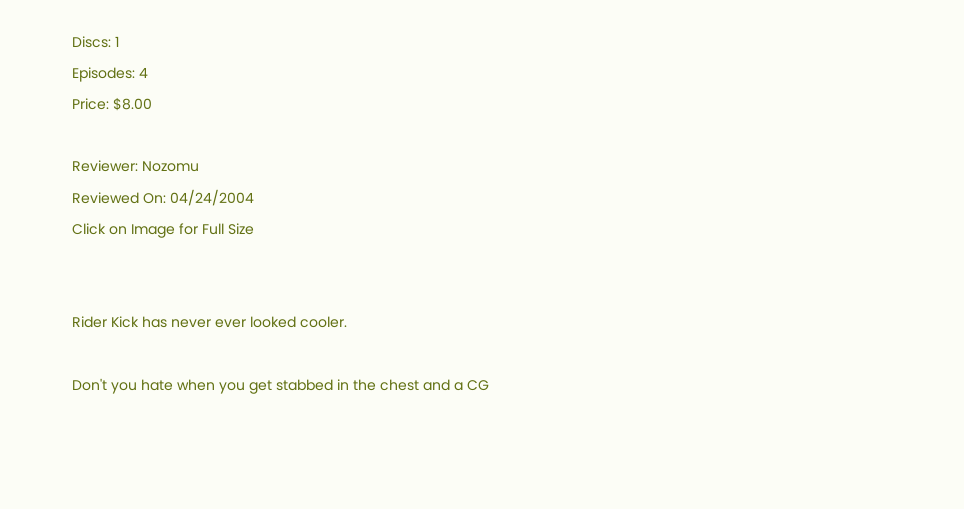Discs: 1
Episodes: 4
Price: $8.00

Reviewer: Nozomu
Reviewed On: 04/24/2004
Click on Image for Full Size


Rider Kick has never ever looked cooler.

Don't you hate when you get stabbed in the chest and a CG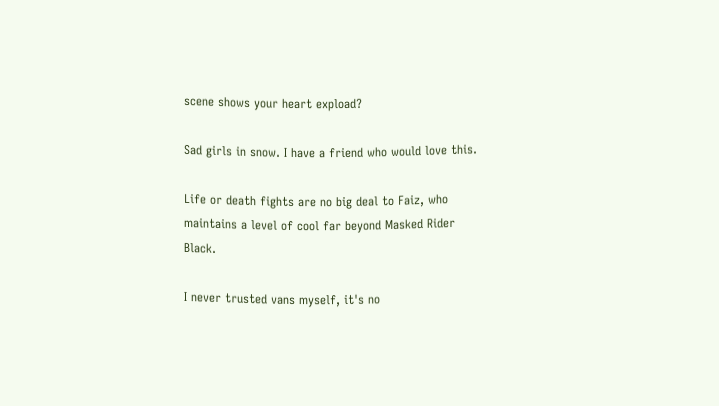scene shows your heart expload?

Sad girls in snow. I have a friend who would love this.

Life or death fights are no big deal to Faiz, who maintains a level of cool far beyond Masked Rider Black.

I never trusted vans myself, it's no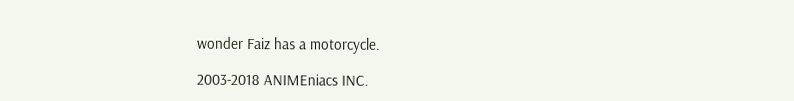wonder Faiz has a motorcycle.

2003-2018 ANIMEniacs INC.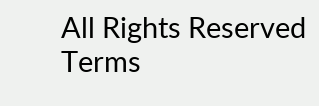All Rights Reserved Terms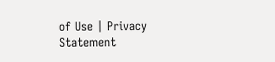of Use | Privacy Statement